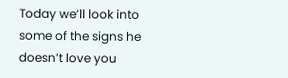Today we’ll look into some of the signs he doesn’t love you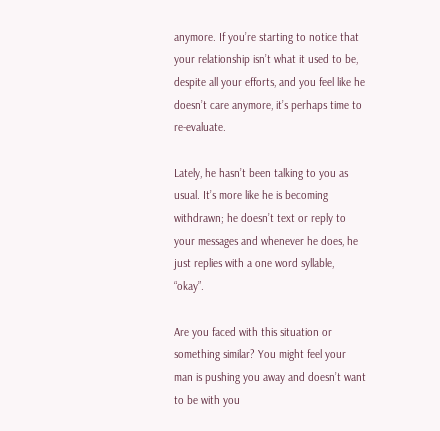anymore. If you’re starting to notice that your relationship isn’t what it used to be, despite all your efforts, and you feel like he doesn’t care anymore, it’s perhaps time to re-evaluate.

Lately, he hasn’t been talking to you as usual. It’s more like he is becoming withdrawn; he doesn’t text or reply to your messages and whenever he does, he just replies with a one word syllable, “okay”.

Are you faced with this situation or something similar? You might feel your man is pushing you away and doesn’t want to be with you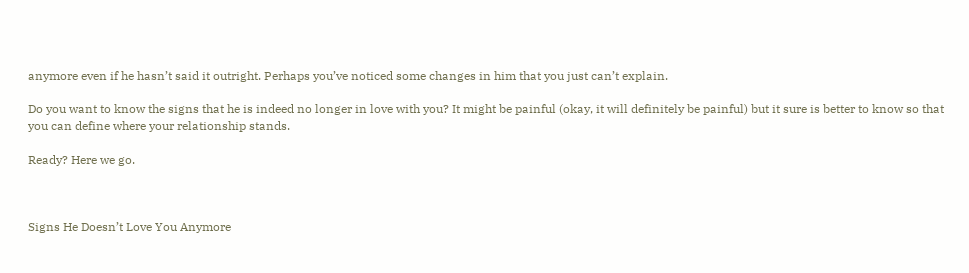anymore even if he hasn’t said it outright. Perhaps you’ve noticed some changes in him that you just can’t explain.

Do you want to know the signs that he is indeed no longer in love with you? It might be painful (okay, it will definitely be painful) but it sure is better to know so that you can define where your relationship stands.

Ready? Here we go.



Signs He Doesn’t Love You Anymore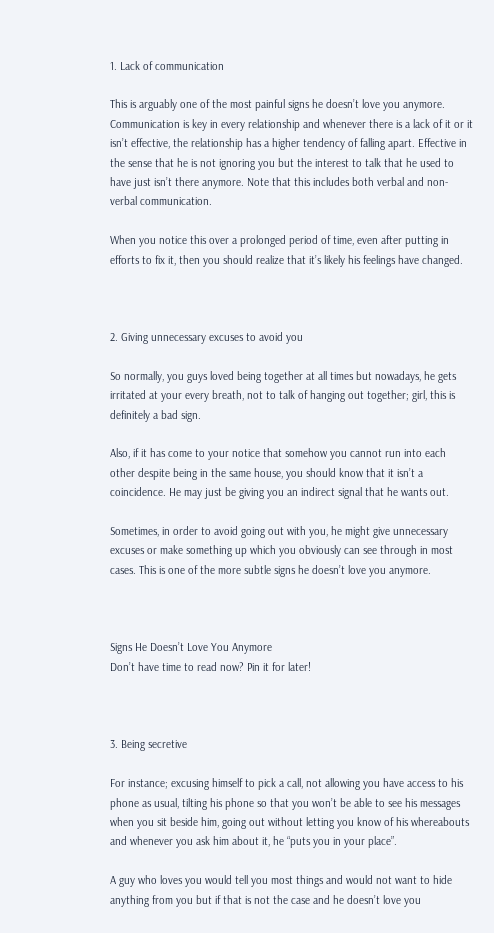1. Lack of communication

This is arguably one of the most painful signs he doesn’t love you anymore. Communication is key in every relationship and whenever there is a lack of it or it isn’t effective, the relationship has a higher tendency of falling apart. Effective in the sense that he is not ignoring you but the interest to talk that he used to have just isn’t there anymore. Note that this includes both verbal and non-verbal communication.

When you notice this over a prolonged period of time, even after putting in efforts to fix it, then you should realize that it’s likely his feelings have changed.



2. Giving unnecessary excuses to avoid you

So normally, you guys loved being together at all times but nowadays, he gets irritated at your every breath, not to talk of hanging out together; girl, this is definitely a bad sign.

Also, if it has come to your notice that somehow you cannot run into each other despite being in the same house, you should know that it isn’t a coincidence. He may just be giving you an indirect signal that he wants out.

Sometimes, in order to avoid going out with you, he might give unnecessary excuses or make something up which you obviously can see through in most cases. This is one of the more subtle signs he doesn’t love you anymore.



Signs He Doesn’t Love You Anymore
Don’t have time to read now? Pin it for later!



3. Being secretive

For instance; excusing himself to pick a call, not allowing you have access to his phone as usual, tilting his phone so that you won’t be able to see his messages when you sit beside him, going out without letting you know of his whereabouts and whenever you ask him about it, he “puts you in your place”.

A guy who loves you would tell you most things and would not want to hide anything from you but if that is not the case and he doesn’t love you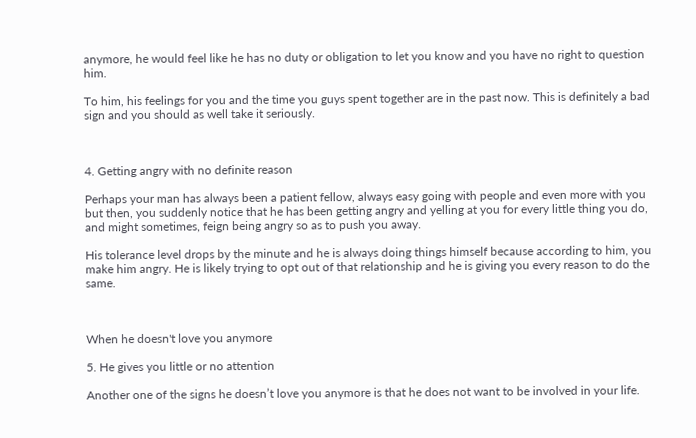anymore, he would feel like he has no duty or obligation to let you know and you have no right to question him.

To him, his feelings for you and the time you guys spent together are in the past now. This is definitely a bad sign and you should as well take it seriously.



4. Getting angry with no definite reason

Perhaps your man has always been a patient fellow, always easy going with people and even more with you but then, you suddenly notice that he has been getting angry and yelling at you for every little thing you do, and might sometimes, feign being angry so as to push you away.

His tolerance level drops by the minute and he is always doing things himself because according to him, you make him angry. He is likely trying to opt out of that relationship and he is giving you every reason to do the same.



When he doesn't love you anymore

5. He gives you little or no attention

Another one of the signs he doesn’t love you anymore is that he does not want to be involved in your life.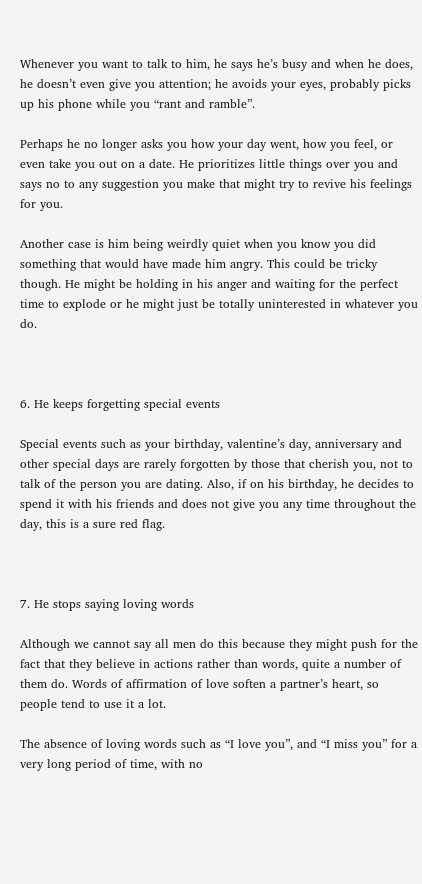Whenever you want to talk to him, he says he’s busy and when he does, he doesn’t even give you attention; he avoids your eyes, probably picks up his phone while you “rant and ramble”.

Perhaps he no longer asks you how your day went, how you feel, or even take you out on a date. He prioritizes little things over you and says no to any suggestion you make that might try to revive his feelings for you.

Another case is him being weirdly quiet when you know you did something that would have made him angry. This could be tricky though. He might be holding in his anger and waiting for the perfect time to explode or he might just be totally uninterested in whatever you do.



6. He keeps forgetting special events

Special events such as your birthday, valentine’s day, anniversary and other special days are rarely forgotten by those that cherish you, not to talk of the person you are dating. Also, if on his birthday, he decides to spend it with his friends and does not give you any time throughout the day, this is a sure red flag.



7. He stops saying loving words

Although we cannot say all men do this because they might push for the fact that they believe in actions rather than words, quite a number of them do. Words of affirmation of love soften a partner’s heart, so people tend to use it a lot.

The absence of loving words such as “I love you”, and “I miss you” for a very long period of time, with no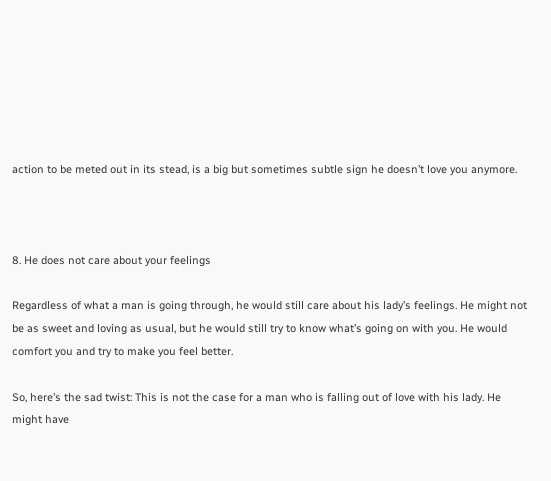action to be meted out in its stead, is a big but sometimes subtle sign he doesn’t love you anymore.



8. He does not care about your feelings

Regardless of what a man is going through, he would still care about his lady’s feelings. He might not be as sweet and loving as usual, but he would still try to know what’s going on with you. He would comfort you and try to make you feel better.

So, here’s the sad twist: This is not the case for a man who is falling out of love with his lady. He might have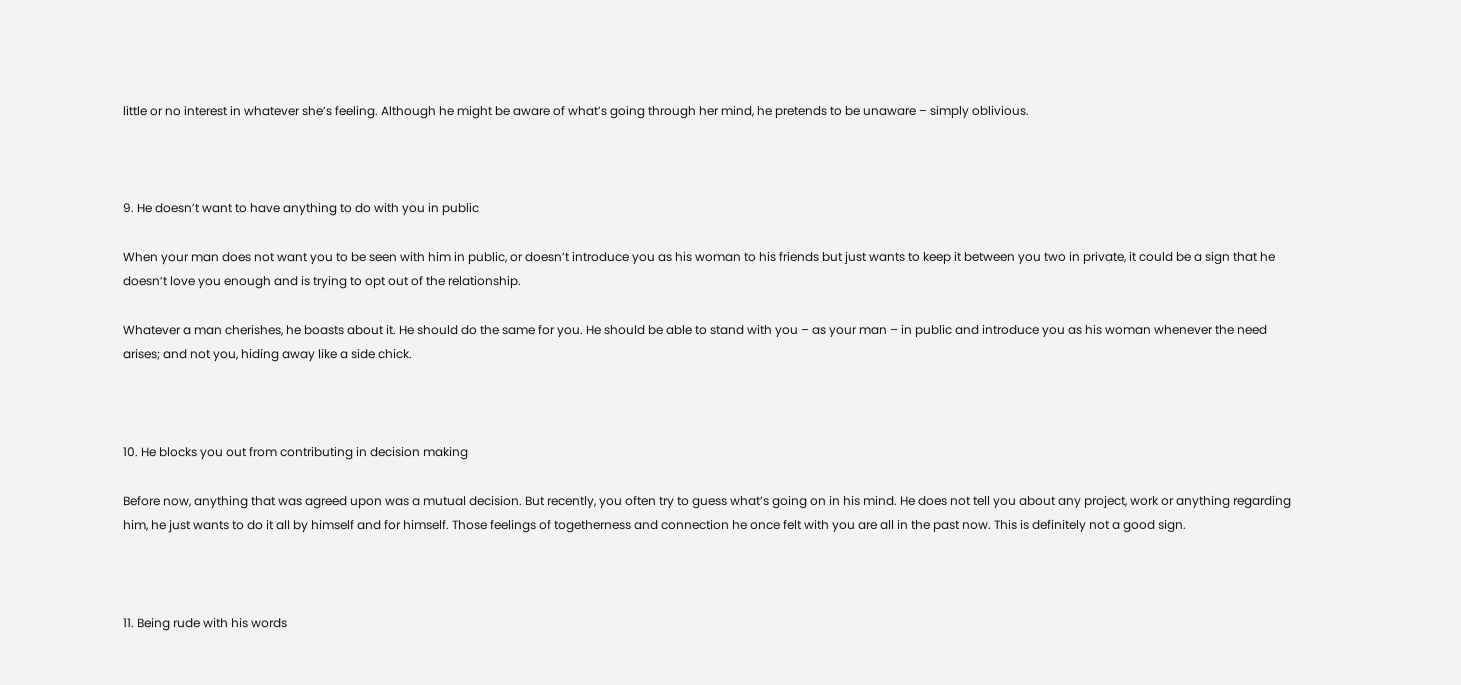little or no interest in whatever she’s feeling. Although he might be aware of what’s going through her mind, he pretends to be unaware – simply oblivious.



9. He doesn’t want to have anything to do with you in public

When your man does not want you to be seen with him in public, or doesn’t introduce you as his woman to his friends but just wants to keep it between you two in private, it could be a sign that he doesn’t love you enough and is trying to opt out of the relationship.

Whatever a man cherishes, he boasts about it. He should do the same for you. He should be able to stand with you – as your man – in public and introduce you as his woman whenever the need arises; and not you, hiding away like a side chick.



10. He blocks you out from contributing in decision making

Before now, anything that was agreed upon was a mutual decision. But recently, you often try to guess what’s going on in his mind. He does not tell you about any project, work or anything regarding him, he just wants to do it all by himself and for himself. Those feelings of togetherness and connection he once felt with you are all in the past now. This is definitely not a good sign.



11. Being rude with his words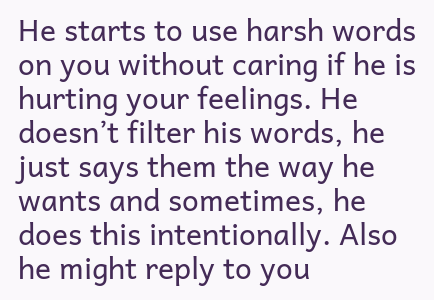He starts to use harsh words on you without caring if he is hurting your feelings. He doesn’t filter his words, he just says them the way he wants and sometimes, he does this intentionally. Also he might reply to you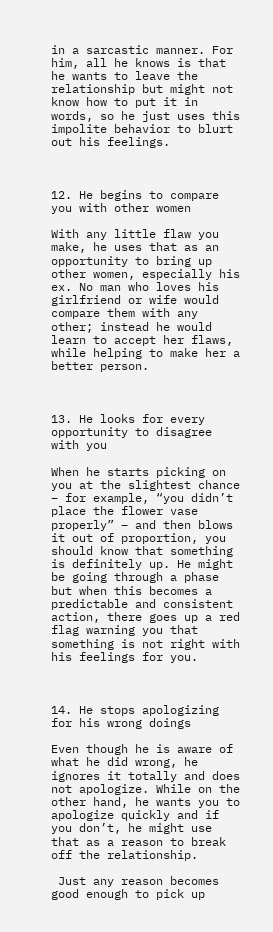in a sarcastic manner. For him, all he knows is that he wants to leave the relationship but might not know how to put it in words, so he just uses this impolite behavior to blurt out his feelings.



12. He begins to compare you with other women

With any little flaw you make, he uses that as an opportunity to bring up other women, especially his ex. No man who loves his girlfriend or wife would compare them with any other; instead he would learn to accept her flaws, while helping to make her a better person.



13. He looks for every opportunity to disagree with you

When he starts picking on you at the slightest chance – for example, “you didn’t place the flower vase properly” – and then blows it out of proportion, you should know that something is definitely up. He might be going through a phase but when this becomes a predictable and consistent action, there goes up a red flag warning you that something is not right with his feelings for you.



14. He stops apologizing for his wrong doings

Even though he is aware of what he did wrong, he ignores it totally and does not apologize. While on the other hand, he wants you to apologize quickly and if you don’t, he might use that as a reason to break off the relationship.

 Just any reason becomes good enough to pick up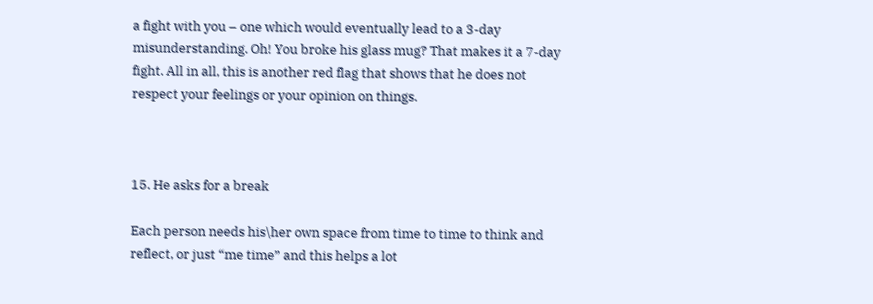a fight with you – one which would eventually lead to a 3-day misunderstanding. Oh! You broke his glass mug? That makes it a 7-day fight. All in all, this is another red flag that shows that he does not respect your feelings or your opinion on things.



15. He asks for a break

Each person needs his\her own space from time to time to think and reflect, or just “me time” and this helps a lot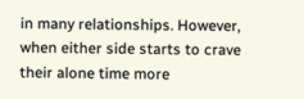in many relationships. However, when either side starts to crave their alone time more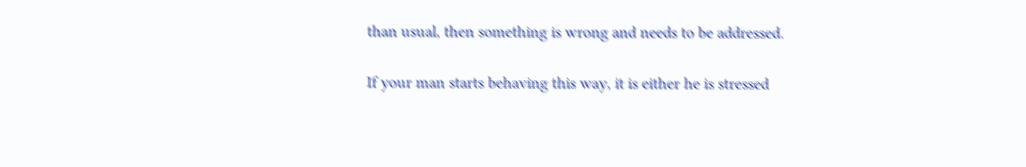than usual, then something is wrong and needs to be addressed.

If your man starts behaving this way, it is either he is stressed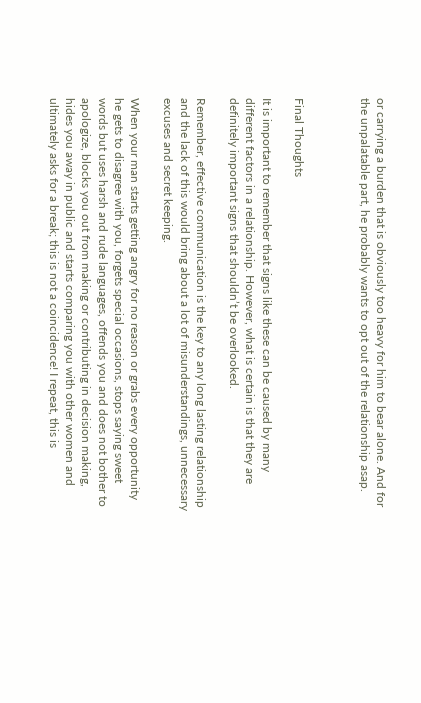or carrying a burden that is obviously too heavy for him to bear alone. And for the unpalatable part, he probably wants to opt out of the relationship asap.



Final Thoughts

It is important to remember that signs like these can be caused by many different factors in a relationship. However, what is certain is that they are definitely important signs that shouldn’t be overlooked.

Remember, effective communication is the key to any long lasting relationship and the lack of this would bring about a lot of misunderstandings, unnecessary excuses and secret keeping.

When your man starts getting angry for no reason or grabs every opportunity he gets to disagree with you, forgets special occasions, stops saying sweet words but uses harsh and rude languages, offends you and does not bother to apologize, blocks you out from making or contributing in decision making, hides you away in public and starts comparing you with other women and ultimately asks for a break; this is not a coincidence! I repeat, this is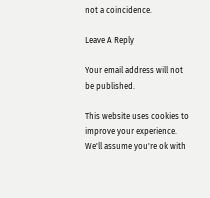not a coincidence.

Leave A Reply

Your email address will not be published.

This website uses cookies to improve your experience. We'll assume you're ok with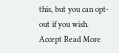this, but you can opt-out if you wish. Accept Read More